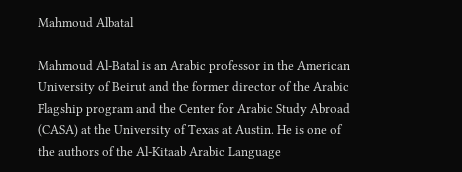Mahmoud Albatal

Mahmoud Al-Batal is an Arabic professor in the American University of Beirut and the former director of the Arabic Flagship program and the Center for Arabic Study Abroad (CASA) at the University of Texas at Austin. He is one of the authors of the Al-Kitaab Arabic Language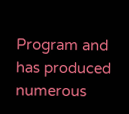Program and has produced numerous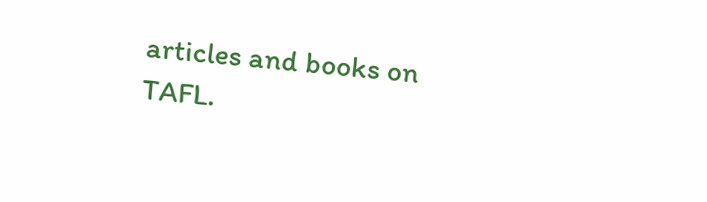articles and books on TAFL.